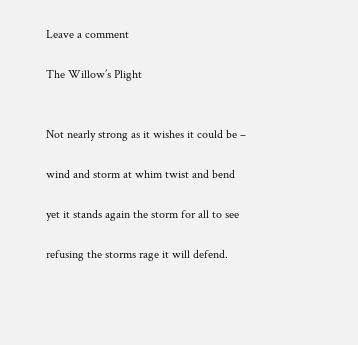Leave a comment

The Willow’s Plight


Not nearly strong as it wishes it could be –

wind and storm at whim twist and bend

yet it stands again the storm for all to see

refusing the storms rage it will defend.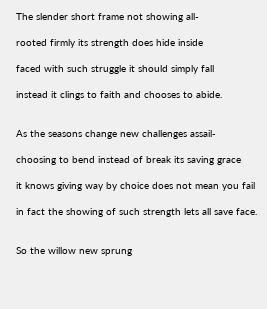The slender short frame not showing all-

rooted firmly its strength does hide inside

faced with such struggle it should simply fall

instead it clings to faith and chooses to abide.


As the seasons change new challenges assail-

choosing to bend instead of break its saving grace

it knows giving way by choice does not mean you fail

in fact the showing of such strength lets all save face.


So the willow new sprung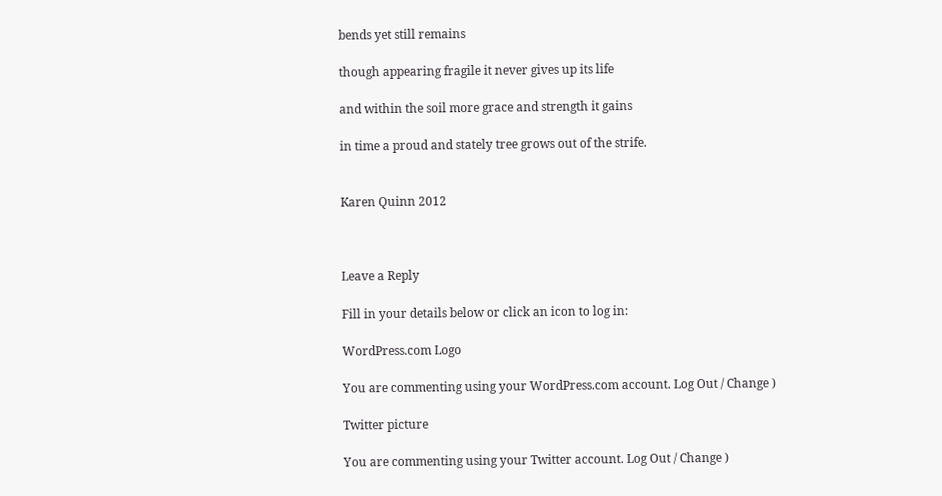bends yet still remains

though appearing fragile it never gives up its life

and within the soil more grace and strength it gains

in time a proud and stately tree grows out of the strife.


Karen Quinn 2012



Leave a Reply

Fill in your details below or click an icon to log in:

WordPress.com Logo

You are commenting using your WordPress.com account. Log Out / Change )

Twitter picture

You are commenting using your Twitter account. Log Out / Change )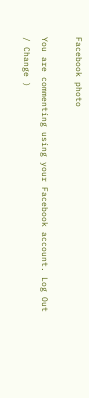Facebook photo

You are commenting using your Facebook account. Log Out / Change )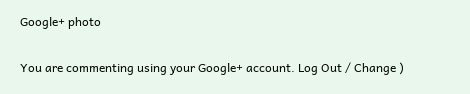Google+ photo

You are commenting using your Google+ account. Log Out / Change )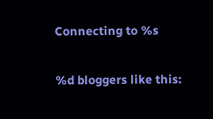Connecting to %s

%d bloggers like this: